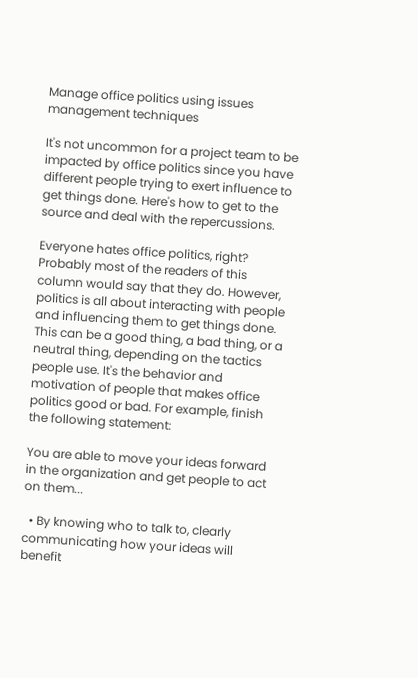Manage office politics using issues management techniques

It's not uncommon for a project team to be impacted by office politics since you have different people trying to exert influence to get things done. Here's how to get to the source and deal with the repercussions.

Everyone hates office politics, right? Probably most of the readers of this column would say that they do. However, politics is all about interacting with people and influencing them to get things done. This can be a good thing, a bad thing, or a neutral thing, depending on the tactics people use. It's the behavior and motivation of people that makes office politics good or bad. For example, finish the following statement:

You are able to move your ideas forward in the organization and get people to act on them...

  • By knowing who to talk to, clearly communicating how your ideas will benefit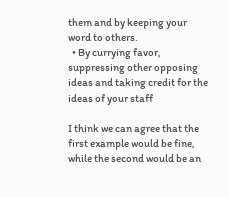them and by keeping your word to others.
  • By currying favor, suppressing other opposing ideas and taking credit for the ideas of your staff

I think we can agree that the first example would be fine, while the second would be an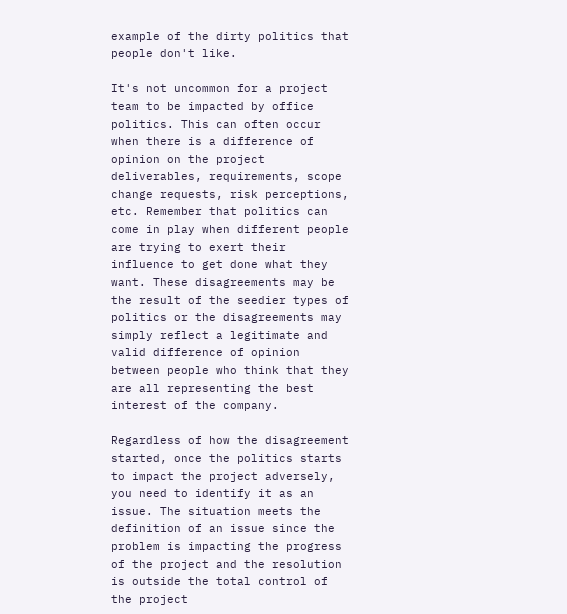example of the dirty politics that people don't like.

It's not uncommon for a project team to be impacted by office politics. This can often occur when there is a difference of opinion on the project deliverables, requirements, scope change requests, risk perceptions, etc. Remember that politics can come in play when different people are trying to exert their influence to get done what they want. These disagreements may be the result of the seedier types of politics or the disagreements may simply reflect a legitimate and valid difference of opinion between people who think that they are all representing the best interest of the company.

Regardless of how the disagreement started, once the politics starts to impact the project adversely, you need to identify it as an issue. The situation meets the definition of an issue since the problem is impacting the progress of the project and the resolution is outside the total control of the project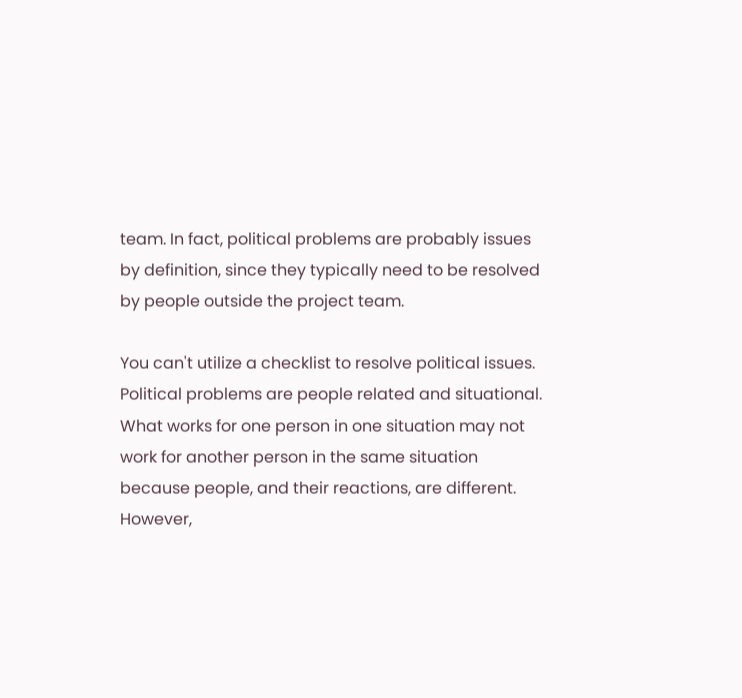team. In fact, political problems are probably issues by definition, since they typically need to be resolved by people outside the project team.

You can't utilize a checklist to resolve political issues. Political problems are people related and situational. What works for one person in one situation may not work for another person in the same situation because people, and their reactions, are different. However,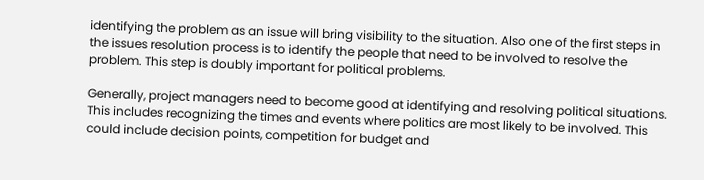identifying the problem as an issue will bring visibility to the situation. Also one of the first steps in the issues resolution process is to identify the people that need to be involved to resolve the problem. This step is doubly important for political problems.

Generally, project managers need to become good at identifying and resolving political situations. This includes recognizing the times and events where politics are most likely to be involved. This could include decision points, competition for budget and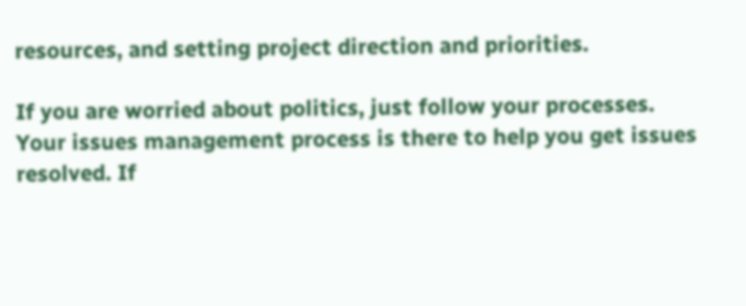resources, and setting project direction and priorities.

If you are worried about politics, just follow your processes. Your issues management process is there to help you get issues resolved. If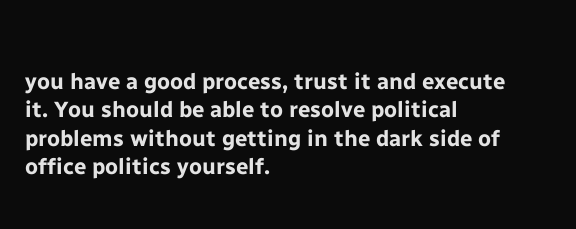you have a good process, trust it and execute it. You should be able to resolve political problems without getting in the dark side of office politics yourself.